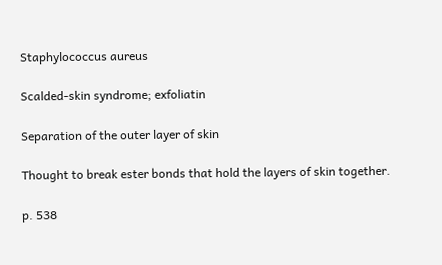Staphylococcus aureus

Scalded-skin syndrome; exfoliatin

Separation of the outer layer of skin

Thought to break ester bonds that hold the layers of skin together.

p. 538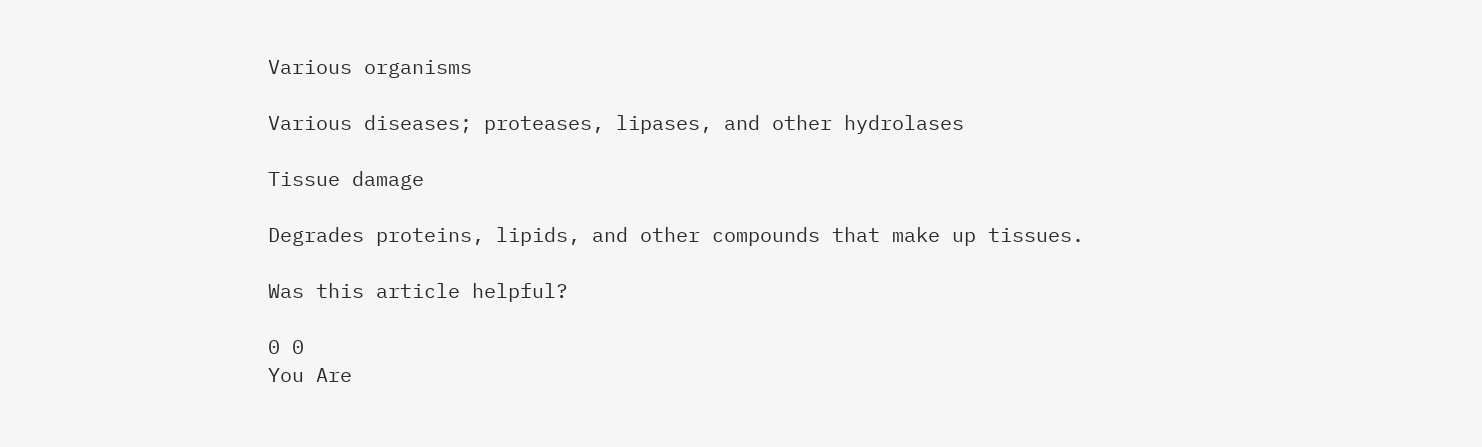Various organisms

Various diseases; proteases, lipases, and other hydrolases

Tissue damage

Degrades proteins, lipids, and other compounds that make up tissues.

Was this article helpful?

0 0
You Are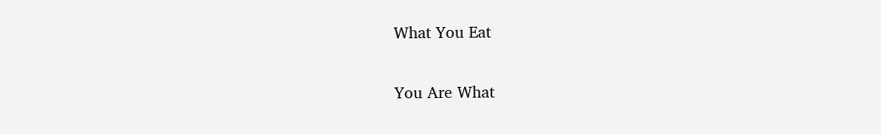What You Eat

You Are What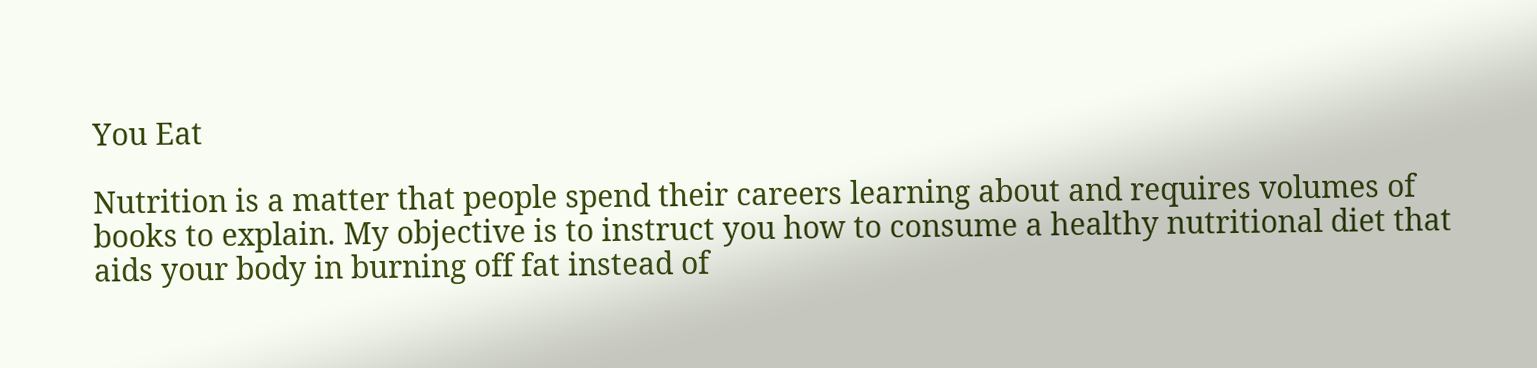You Eat

Nutrition is a matter that people spend their careers learning about and requires volumes of books to explain. My objective is to instruct you how to consume a healthy nutritional diet that aids your body in burning off fat instead of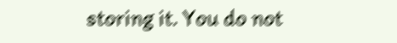storing it. You do not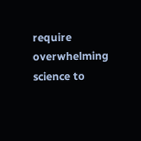require overwhelming science to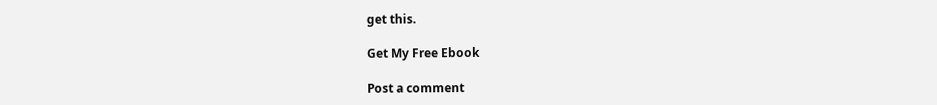get this.

Get My Free Ebook

Post a comment